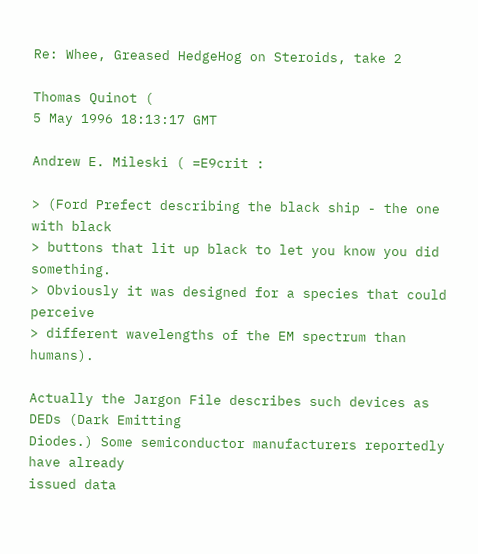Re: Whee, Greased HedgeHog on Steroids, take 2

Thomas Quinot (
5 May 1996 18:13:17 GMT

Andrew E. Mileski ( =E9crit :

> (Ford Prefect describing the black ship - the one with black
> buttons that lit up black to let you know you did something.
> Obviously it was designed for a species that could perceive
> different wavelengths of the EM spectrum than humans).

Actually the Jargon File describes such devices as DEDs (Dark Emitting
Diodes.) Some semiconductor manufacturers reportedly have already
issued data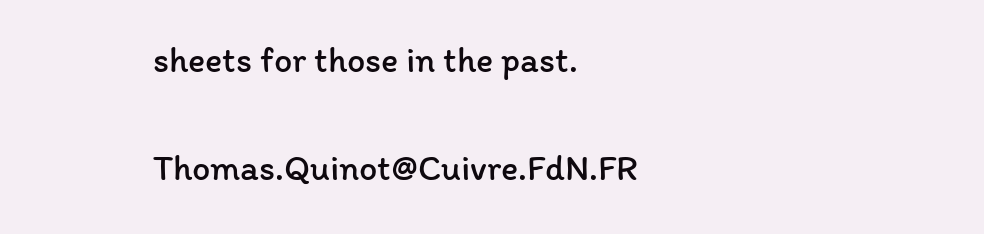sheets for those in the past.

Thomas.Quinot@Cuivre.FdN.FR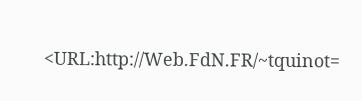<URL:http://Web.FdN.FR/~tquinot=